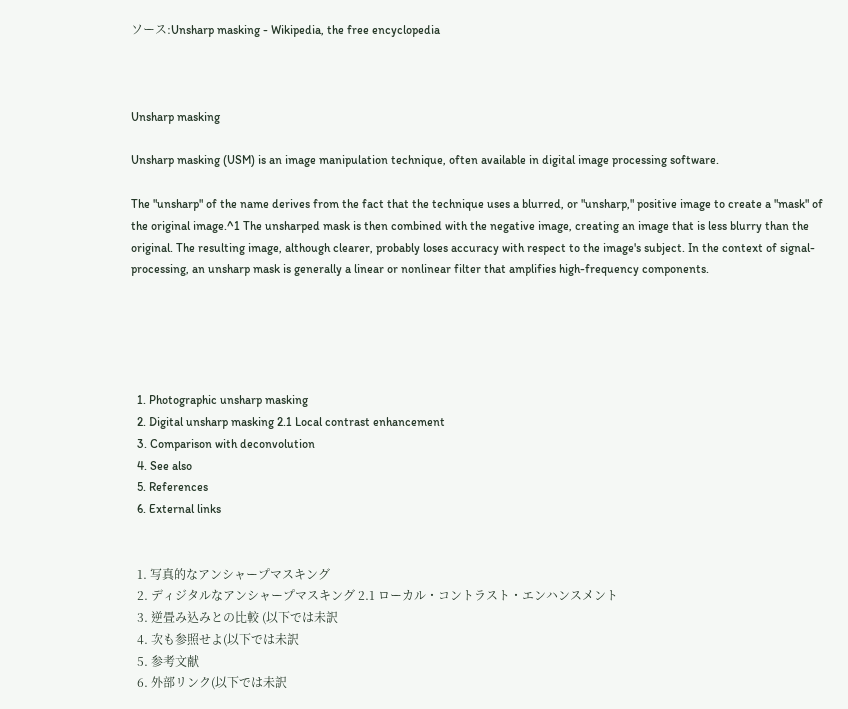ソース:Unsharp masking - Wikipedia, the free encyclopedia



Unsharp masking

Unsharp masking (USM) is an image manipulation technique, often available in digital image processing software.

The "unsharp" of the name derives from the fact that the technique uses a blurred, or "unsharp," positive image to create a "mask" of the original image.^1 The unsharped mask is then combined with the negative image, creating an image that is less blurry than the original. The resulting image, although clearer, probably loses accuracy with respect to the image's subject. In the context of signal-processing, an unsharp mask is generally a linear or nonlinear filter that amplifies high-frequency components.





  1. Photographic unsharp masking
  2. Digital unsharp masking 2.1 Local contrast enhancement
  3. Comparison with deconvolution
  4. See also
  5. References
  6. External links


  1. 写真的なアンシャープマスキング
  2. ディジタルなアンシャープマスキング 2.1 ローカル・コントラスト・エンハンスメント
  3. 逆畳み込みとの比較 (以下では未訳
  4. 次も参照せよ(以下では未訳
  5. 参考文献
  6. 外部リンク(以下では未訳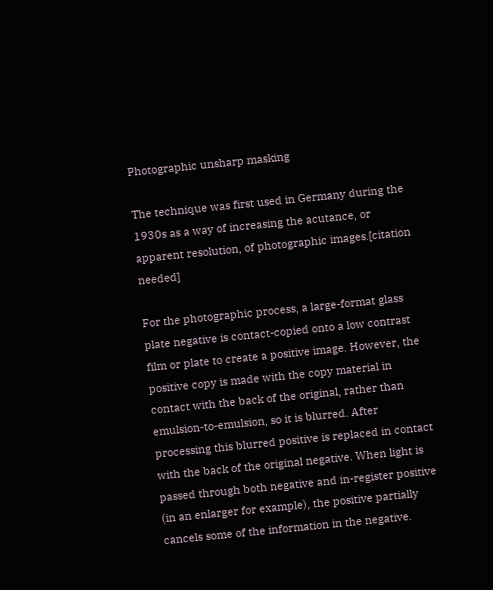Photographic unsharp masking

The technique was first used in Germany during the 1930s as a way of increasing the acutance, or apparent resolution, of photographic images.[citation needed]

For the photographic process, a large-format glass plate negative is contact-copied onto a low contrast film or plate to create a positive image. However, the positive copy is made with the copy material in contact with the back of the original, rather than emulsion-to-emulsion, so it is blurred. After processing this blurred positive is replaced in contact with the back of the original negative. When light is passed through both negative and in-register positive (in an enlarger for example), the positive partially cancels some of the information in the negative.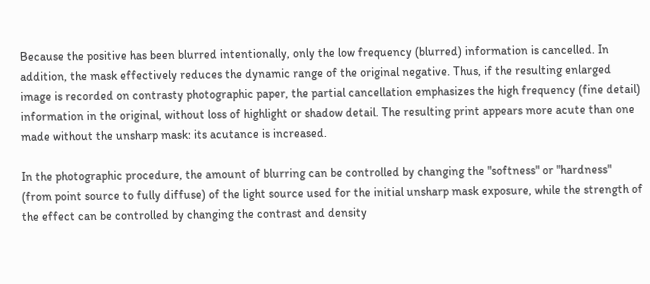Because the positive has been blurred intentionally, only the low frequency (blurred) information is cancelled. In addition, the mask effectively reduces the dynamic range of the original negative. Thus, if the resulting enlarged image is recorded on contrasty photographic paper, the partial cancellation emphasizes the high frequency (fine detail) information in the original, without loss of highlight or shadow detail. The resulting print appears more acute than one made without the unsharp mask: its acutance is increased.

In the photographic procedure, the amount of blurring can be controlled by changing the "softness" or "hardness" (from point source to fully diffuse) of the light source used for the initial unsharp mask exposure, while the strength of the effect can be controlled by changing the contrast and density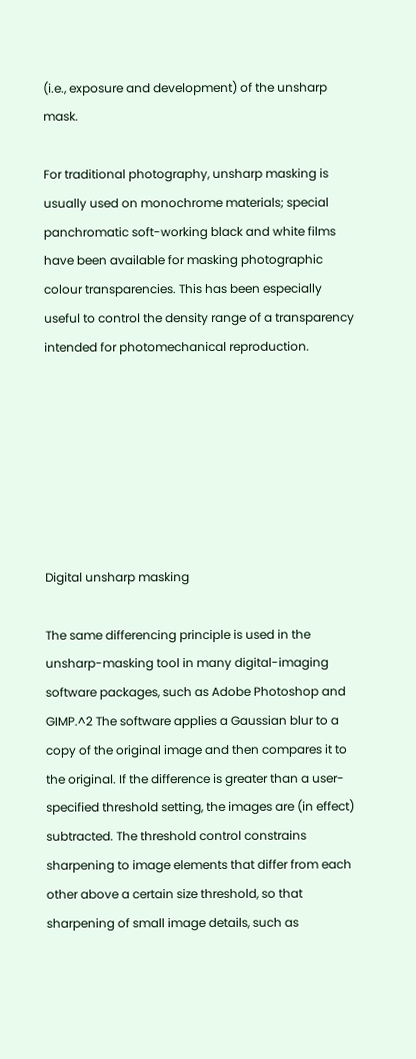(i.e., exposure and development) of the unsharp mask.

For traditional photography, unsharp masking is usually used on monochrome materials; special panchromatic soft-working black and white films have been available for masking photographic colour transparencies. This has been especially useful to control the density range of a transparency intended for photomechanical reproduction.







Digital unsharp masking

The same differencing principle is used in the unsharp-masking tool in many digital-imaging software packages, such as Adobe Photoshop and GIMP.^2 The software applies a Gaussian blur to a copy of the original image and then compares it to the original. If the difference is greater than a user-specified threshold setting, the images are (in effect) subtracted. The threshold control constrains sharpening to image elements that differ from each other above a certain size threshold, so that sharpening of small image details, such as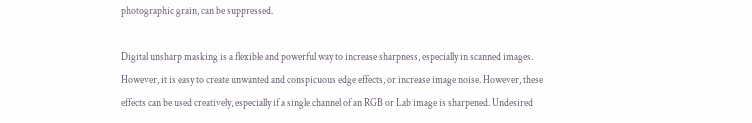photographic grain, can be suppressed.

Digital unsharp masking is a flexible and powerful way to increase sharpness, especially in scanned images. However, it is easy to create unwanted and conspicuous edge effects, or increase image noise. However, these effects can be used creatively, especially if a single channel of an RGB or Lab image is sharpened. Undesired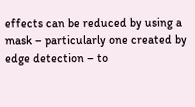effects can be reduced by using a mask – particularly one created by edge detection – to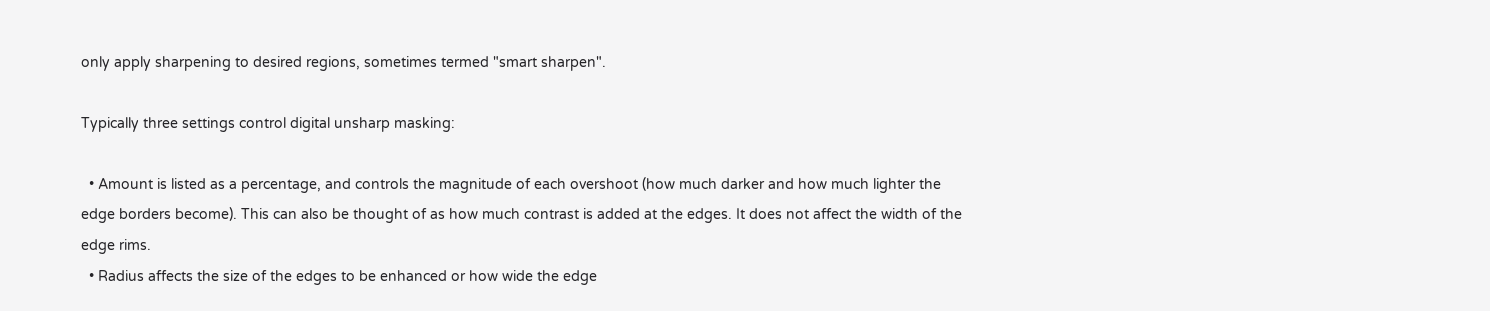only apply sharpening to desired regions, sometimes termed "smart sharpen".

Typically three settings control digital unsharp masking:

  • Amount is listed as a percentage, and controls the magnitude of each overshoot (how much darker and how much lighter the edge borders become). This can also be thought of as how much contrast is added at the edges. It does not affect the width of the edge rims.
  • Radius affects the size of the edges to be enhanced or how wide the edge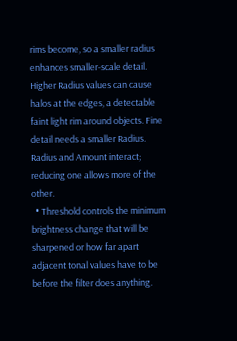rims become, so a smaller radius enhances smaller-scale detail. Higher Radius values can cause halos at the edges, a detectable faint light rim around objects. Fine detail needs a smaller Radius. Radius and Amount interact; reducing one allows more of the other.
  • Threshold controls the minimum brightness change that will be sharpened or how far apart adjacent tonal values have to be before the filter does anything.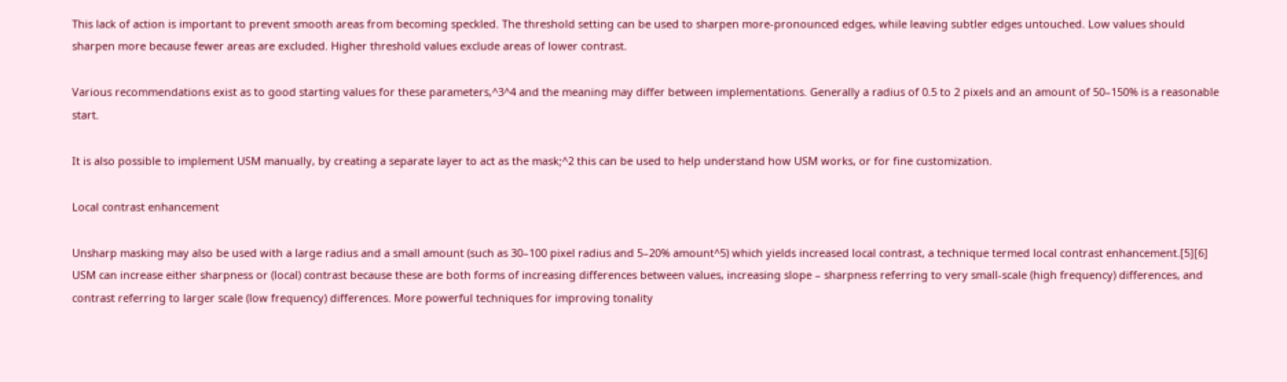This lack of action is important to prevent smooth areas from becoming speckled. The threshold setting can be used to sharpen more-pronounced edges, while leaving subtler edges untouched. Low values should sharpen more because fewer areas are excluded. Higher threshold values exclude areas of lower contrast.

Various recommendations exist as to good starting values for these parameters,^3^4 and the meaning may differ between implementations. Generally a radius of 0.5 to 2 pixels and an amount of 50–150% is a reasonable start.

It is also possible to implement USM manually, by creating a separate layer to act as the mask;^2 this can be used to help understand how USM works, or for fine customization.

Local contrast enhancement

Unsharp masking may also be used with a large radius and a small amount (such as 30–100 pixel radius and 5–20% amount^5) which yields increased local contrast, a technique termed local contrast enhancement.[5][6] USM can increase either sharpness or (local) contrast because these are both forms of increasing differences between values, increasing slope – sharpness referring to very small-scale (high frequency) differences, and contrast referring to larger scale (low frequency) differences. More powerful techniques for improving tonality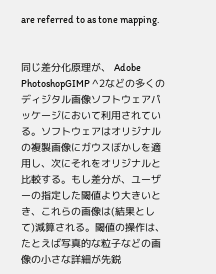are referred to as tone mapping.


同じ差分化原理が、 Adobe PhotoshopGIMP ^2などの多くのディジタル画像ソフトウェアパッケージにおいて利用されている。ソフトウェアはオリジナルの複製画像にガウスぼかしを適用し、次にそれをオリジナルと比較する。もし差分が、ユーザーの指定した閾値より大きいとき、これらの画像は(結果として)減算される。閾値の操作は、たとえば写真的な粒子などの画像の小さな詳細が先鋭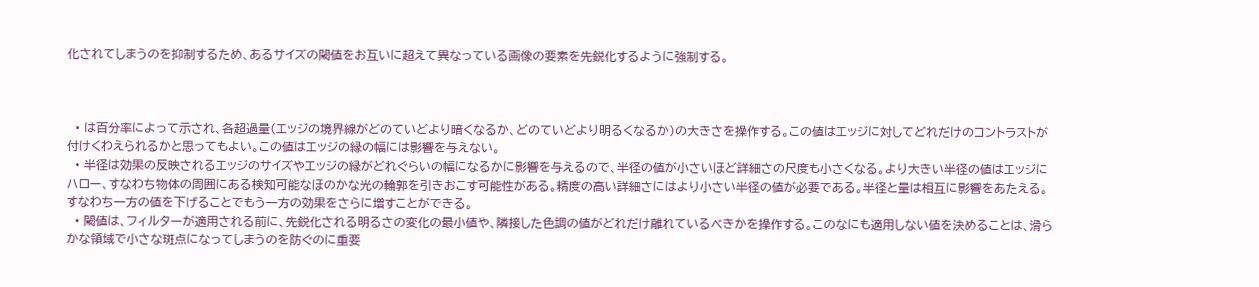化されてしまうのを抑制するため、あるサイズの閾値をお互いに超えて異なっている画像の要素を先鋭化するように強制する。



  • は百分率によって示され、各超過量(エッジの境界線がどのていどより暗くなるか、どのていどより明るくなるか)の大きさを操作する。この値はエッジに対してどれだけのコントラストが付けくわえられるかと思ってもよい。この値はエッジの縁の幅には影響を与えない。
  • 半径は効果の反映されるエッジのサイズやエッジの縁がどれぐらいの幅になるかに影響を与えるので、半径の値が小さいほど詳細さの尺度も小さくなる。より大きい半径の値はエッジにハロー、すなわち物体の周囲にある検知可能なほのかな光の輪郭を引きおこす可能性がある。精度の高い詳細さにはより小さい半径の値が必要である。半径と量は相互に影響をあたえる。すなわち一方の値を下げることでもう一方の効果をさらに増すことができる。
  • 閾値は、フィルターが適用される前に、先鋭化される明るさの変化の最小値や、隣接した色調の値がどれだけ離れているべきかを操作する。このなにも適用しない値を決めることは、滑らかな領域で小さな斑点になってしまうのを防ぐのに重要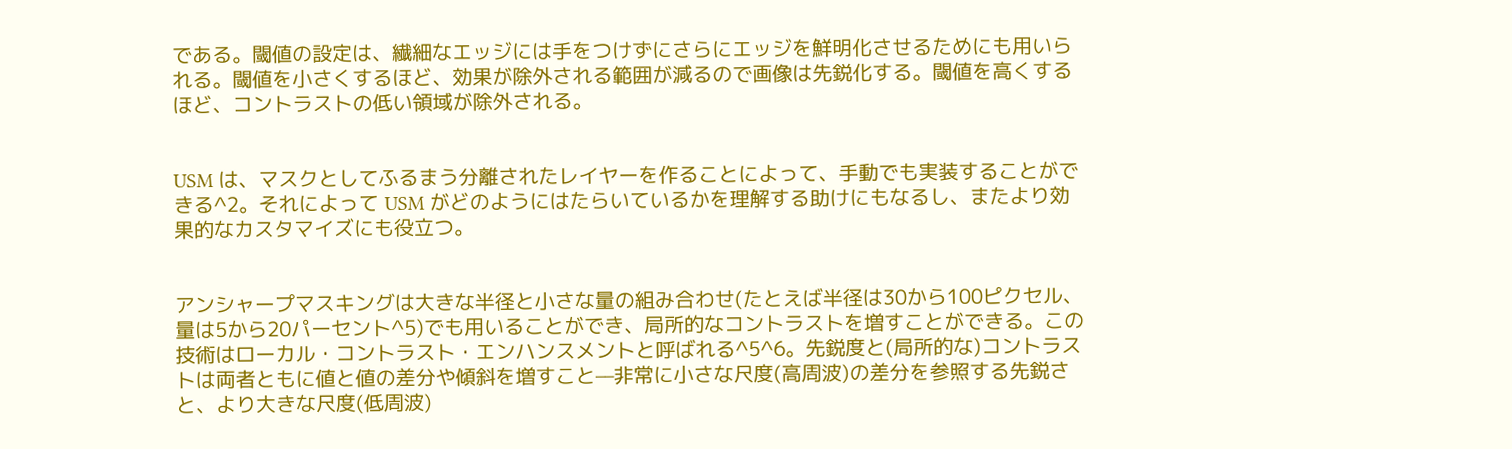である。閾値の設定は、繊細なエッジには手をつけずにさらにエッジを鮮明化させるためにも用いられる。閾値を小さくするほど、効果が除外される範囲が減るので画像は先鋭化する。閾値を高くするほど、コントラストの低い領域が除外される。


USM は、マスクとしてふるまう分離されたレイヤーを作ることによって、手動でも実装することができる^2。それによって USM がどのようにはたらいているかを理解する助けにもなるし、またより効果的なカスタマイズにも役立つ。


アンシャープマスキングは大きな半径と小さな量の組み合わせ(たとえば半径は30から100ピクセル、量は5から20パーセント^5)でも用いることができ、局所的なコントラストを増すことができる。この技術はローカル・コントラスト・エンハンスメントと呼ばれる^5^6。先鋭度と(局所的な)コントラストは両者ともに値と値の差分や傾斜を増すこと––非常に小さな尺度(高周波)の差分を参照する先鋭さと、より大きな尺度(低周波)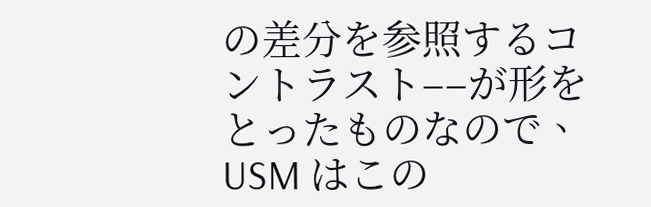の差分を参照するコントラスト––が形をとったものなので、 USM はこの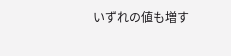いずれの値も増す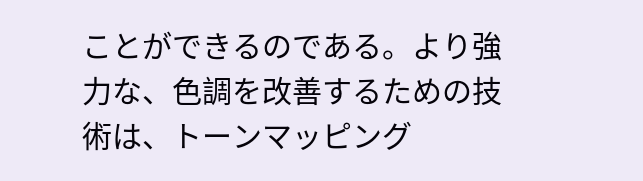ことができるのである。より強力な、色調を改善するための技術は、トーンマッピング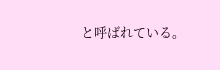と呼ばれている。